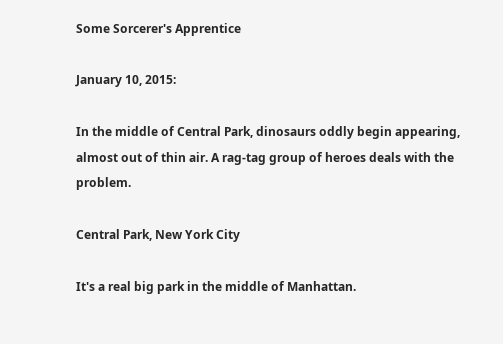Some Sorcerer's Apprentice

January 10, 2015:

In the middle of Central Park, dinosaurs oddly begin appearing, almost out of thin air. A rag-tag group of heroes deals with the problem.

Central Park, New York City

It's a real big park in the middle of Manhattan.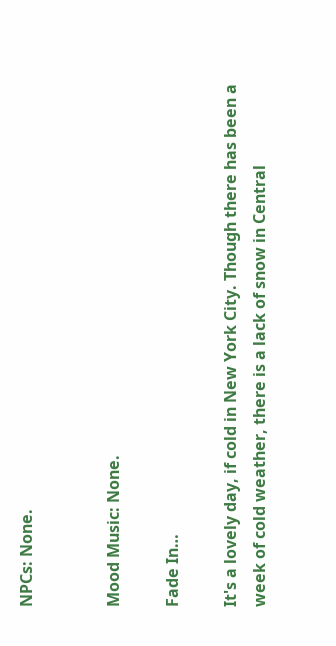NPCs: None.


Mood Music: None.

Fade In…

It's a lovely day, if cold in New York City. Though there has been a week of cold weather, there is a lack of snow in Central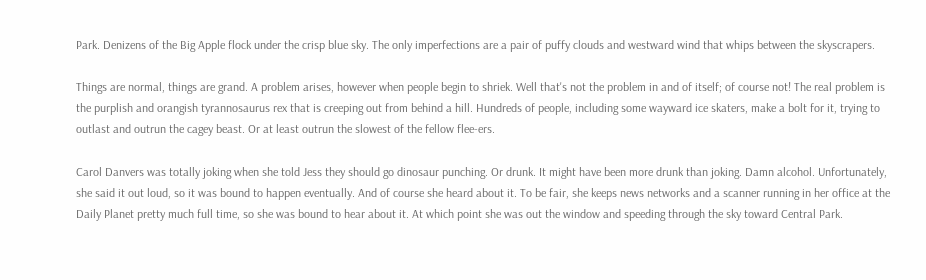Park. Denizens of the Big Apple flock under the crisp blue sky. The only imperfections are a pair of puffy clouds and westward wind that whips between the skyscrapers.

Things are normal, things are grand. A problem arises, however when people begin to shriek. Well that's not the problem in and of itself; of course not! The real problem is the purplish and orangish tyrannosaurus rex that is creeping out from behind a hill. Hundreds of people, including some wayward ice skaters, make a bolt for it, trying to outlast and outrun the cagey beast. Or at least outrun the slowest of the fellow flee-ers.

Carol Danvers was totally joking when she told Jess they should go dinosaur punching. Or drunk. It might have been more drunk than joking. Damn alcohol. Unfortunately, she said it out loud, so it was bound to happen eventually. And of course she heard about it. To be fair, she keeps news networks and a scanner running in her office at the Daily Planet pretty much full time, so she was bound to hear about it. At which point she was out the window and speeding through the sky toward Central Park.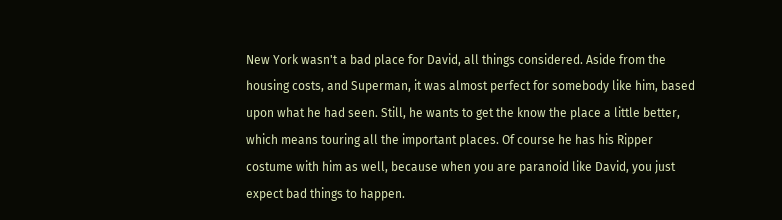New York wasn't a bad place for David, all things considered. Aside from the housing costs, and Superman, it was almost perfect for somebody like him, based upon what he had seen. Still, he wants to get the know the place a little better, which means touring all the important places. Of course he has his Ripper costume with him as well, because when you are paranoid like David, you just expect bad things to happen.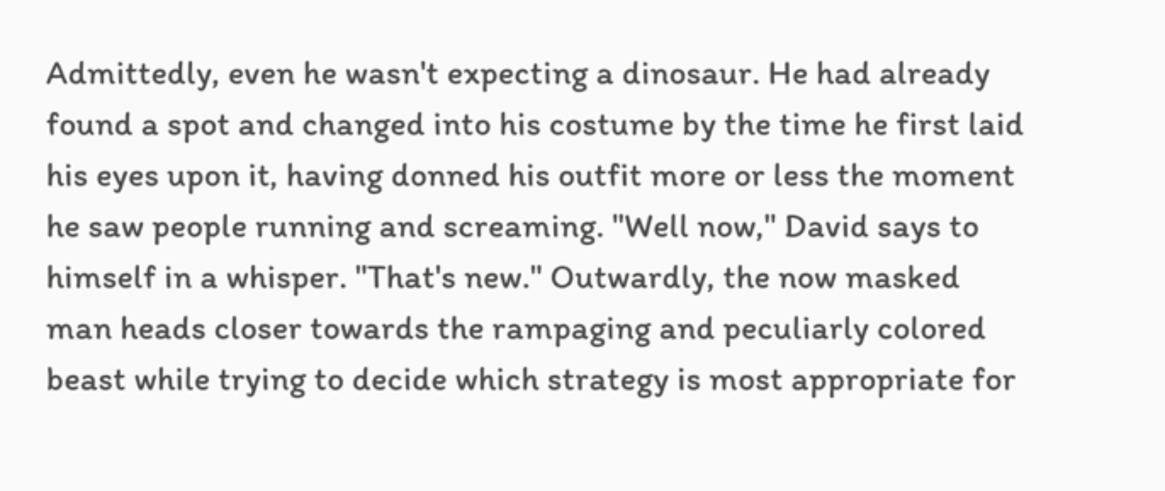Admittedly, even he wasn't expecting a dinosaur. He had already found a spot and changed into his costume by the time he first laid his eyes upon it, having donned his outfit more or less the moment he saw people running and screaming. "Well now," David says to himself in a whisper. "That's new." Outwardly, the now masked man heads closer towards the rampaging and peculiarly colored beast while trying to decide which strategy is most appropriate for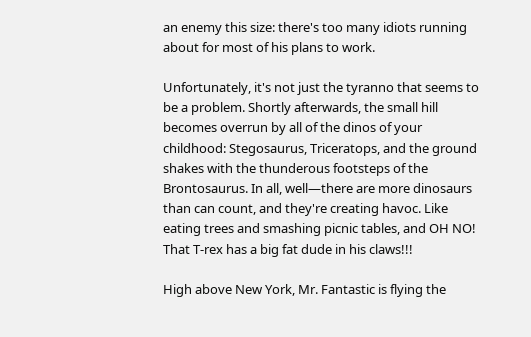an enemy this size: there's too many idiots running about for most of his plans to work.

Unfortunately, it's not just the tyranno that seems to be a problem. Shortly afterwards, the small hill becomes overrun by all of the dinos of your childhood: Stegosaurus, Triceratops, and the ground shakes with the thunderous footsteps of the Brontosaurus. In all, well—there are more dinosaurs than can count, and they're creating havoc. Like eating trees and smashing picnic tables, and OH NO! That T-rex has a big fat dude in his claws!!!

High above New York, Mr. Fantastic is flying the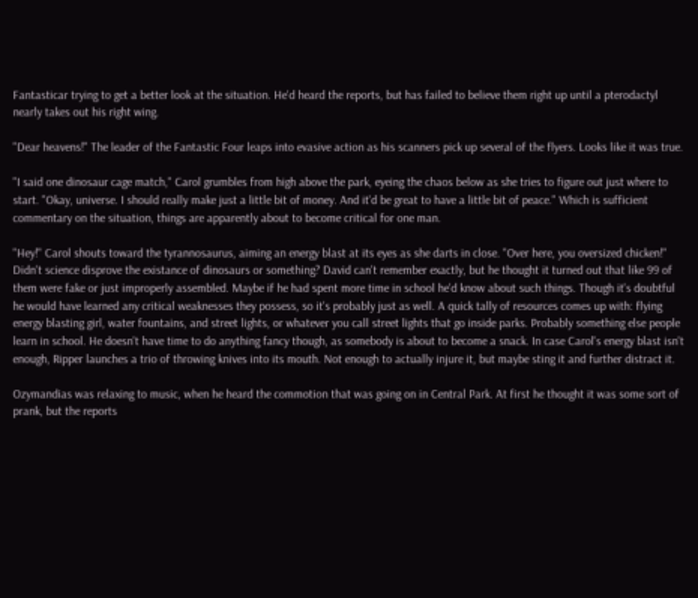Fantasticar trying to get a better look at the situation. He'd heard the reports, but has failed to believe them right up until a pterodactyl nearly takes out his right wing.

"Dear heavens!" The leader of the Fantastic Four leaps into evasive action as his scanners pick up several of the flyers. Looks like it was true.

"I said one dinosaur cage match," Carol grumbles from high above the park, eyeing the chaos below as she tries to figure out just where to start. "Okay, universe. I should really make just a little bit of money. And it'd be great to have a little bit of peace." Which is sufficient commentary on the situation, things are apparently about to become critical for one man.

"Hey!" Carol shouts toward the tyrannosaurus, aiming an energy blast at its eyes as she darts in close. "Over here, you oversized chicken!"
Didn't science disprove the existance of dinosaurs or something? David can't remember exactly, but he thought it turned out that like 99 of them were fake or just improperly assembled. Maybe if he had spent more time in school he'd know about such things. Though it's doubtful he would have learned any critical weaknesses they possess, so it's probably just as well. A quick tally of resources comes up with: flying energy blasting girl, water fountains, and street lights, or whatever you call street lights that go inside parks. Probably something else people learn in school. He doesn't have time to do anything fancy though, as somebody is about to become a snack. In case Carol's energy blast isn't enough, Ripper launches a trio of throwing knives into its mouth. Not enough to actually injure it, but maybe sting it and further distract it.

Ozymandias was relaxing to music, when he heard the commotion that was going on in Central Park. At first he thought it was some sort of prank, but the reports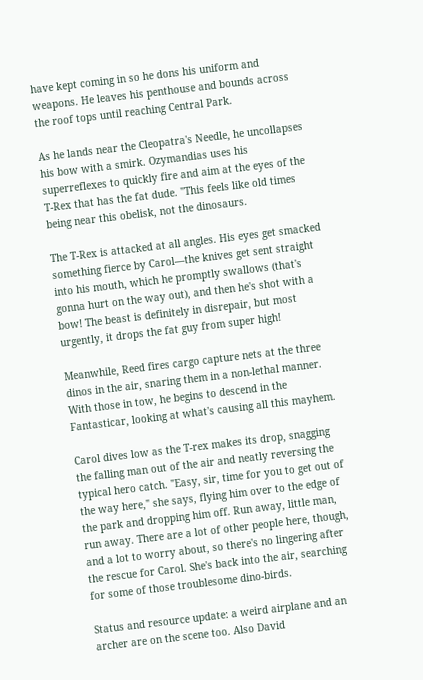have kept coming in so he dons his uniform and weapons. He leaves his penthouse and bounds across the roof tops until reaching Central Park.

As he lands near the Cleopatra's Needle, he uncollapses his bow with a smirk. Ozymandias uses his superreflexes to quickly fire and aim at the eyes of the T-Rex that has the fat dude. "This feels like old times being near this obelisk, not the dinosaurs.

The T-Rex is attacked at all angles. His eyes get smacked something fierce by Carol—the knives get sent straight into his mouth, which he promptly swallows (that's gonna hurt on the way out), and then he's shot with a bow! The beast is definitely in disrepair, but most urgently, it drops the fat guy from super high!

Meanwhile, Reed fires cargo capture nets at the three dinos in the air, snaring them in a non-lethal manner. With those in tow, he begins to descend in the Fantasticar, looking at what's causing all this mayhem.

Carol dives low as the T-rex makes its drop, snagging the falling man out of the air and neatly reversing the typical hero catch. "Easy, sir, time for you to get out of the way here," she says, flying him over to the edge of the park and dropping him off. Run away, little man, run away. There are a lot of other people here, though, and a lot to worry about, so there's no lingering after the rescue for Carol. She's back into the air, searching for some of those troublesome dino-birds.

Status and resource update: a weird airplane and an archer are on the scene too. Also David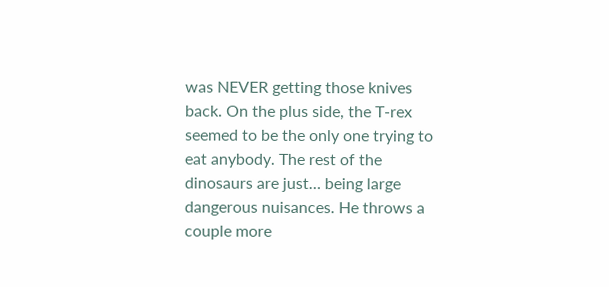was NEVER getting those knives back. On the plus side, the T-rex seemed to be the only one trying to eat anybody. The rest of the dinosaurs are just… being large dangerous nuisances. He throws a couple more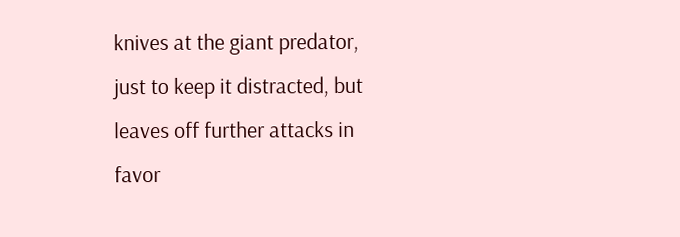knives at the giant predator, just to keep it distracted, but leaves off further attacks in favor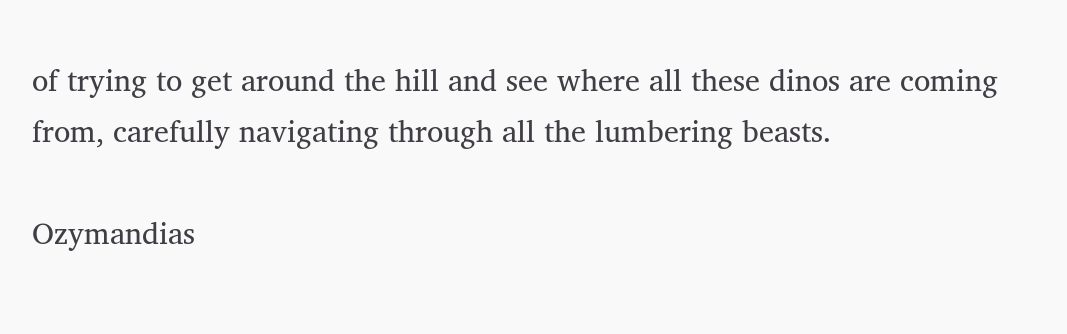of trying to get around the hill and see where all these dinos are coming from, carefully navigating through all the lumbering beasts.

Ozymandias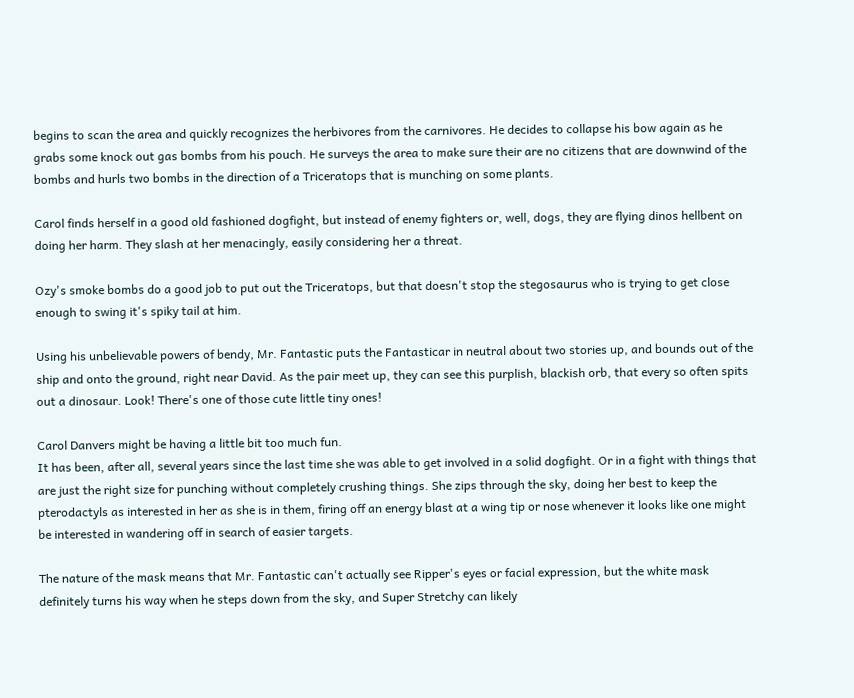begins to scan the area and quickly recognizes the herbivores from the carnivores. He decides to collapse his bow again as he grabs some knock out gas bombs from his pouch. He surveys the area to make sure their are no citizens that are downwind of the bombs and hurls two bombs in the direction of a Triceratops that is munching on some plants.

Carol finds herself in a good old fashioned dogfight, but instead of enemy fighters or, well, dogs, they are flying dinos hellbent on doing her harm. They slash at her menacingly, easily considering her a threat.

Ozy's smoke bombs do a good job to put out the Triceratops, but that doesn't stop the stegosaurus who is trying to get close enough to swing it's spiky tail at him.

Using his unbelievable powers of bendy, Mr. Fantastic puts the Fantasticar in neutral about two stories up, and bounds out of the ship and onto the ground, right near David. As the pair meet up, they can see this purplish, blackish orb, that every so often spits out a dinosaur. Look! There's one of those cute little tiny ones!

Carol Danvers might be having a little bit too much fun.
It has been, after all, several years since the last time she was able to get involved in a solid dogfight. Or in a fight with things that are just the right size for punching without completely crushing things. She zips through the sky, doing her best to keep the pterodactyls as interested in her as she is in them, firing off an energy blast at a wing tip or nose whenever it looks like one might be interested in wandering off in search of easier targets.

The nature of the mask means that Mr. Fantastic can't actually see Ripper's eyes or facial expression, but the white mask definitely turns his way when he steps down from the sky, and Super Stretchy can likely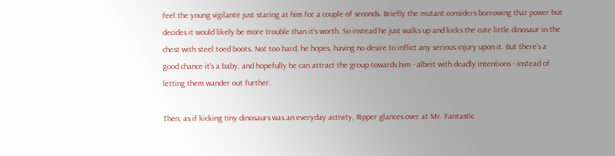feel the young vigilante just staring at him for a couple of seconds. Briefly the mutant considers borrowing that power but decides it would likely be more trouble than it's worth. So instead he just walks up and kicks the cute little dinosaur in the chest with steel toed boots. Not too hard, he hopes, having no desire to inflict any serious injury upon it. But there's a good chance it's a baby, and hopefully he can attract the group towards him - albeit with deadly intentions - instead of letting them wander out further.

Then, as if kicking tiny dinosaurs was an everyday activity, Ripper glances over at Mr. Fantastic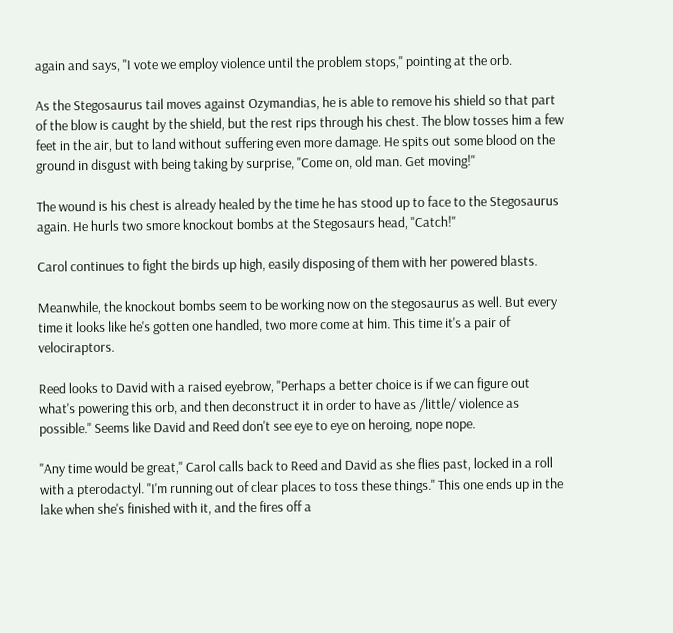again and says, "I vote we employ violence until the problem stops," pointing at the orb.

As the Stegosaurus tail moves against Ozymandias, he is able to remove his shield so that part of the blow is caught by the shield, but the rest rips through his chest. The blow tosses him a few feet in the air, but to land without suffering even more damage. He spits out some blood on the ground in disgust with being taking by surprise, "Come on, old man. Get moving!"

The wound is his chest is already healed by the time he has stood up to face to the Stegosaurus again. He hurls two smore knockout bombs at the Stegosaurs head, "Catch!"

Carol continues to fight the birds up high, easily disposing of them with her powered blasts.

Meanwhile, the knockout bombs seem to be working now on the stegosaurus as well. But every time it looks like he's gotten one handled, two more come at him. This time it's a pair of velociraptors.

Reed looks to David with a raised eyebrow, "Perhaps a better choice is if we can figure out what's powering this orb, and then deconstruct it in order to have as /little/ violence as possible." Seems like David and Reed don't see eye to eye on heroing, nope nope.

"Any time would be great," Carol calls back to Reed and David as she flies past, locked in a roll with a pterodactyl. "I'm running out of clear places to toss these things." This one ends up in the lake when she's finished with it, and the fires off a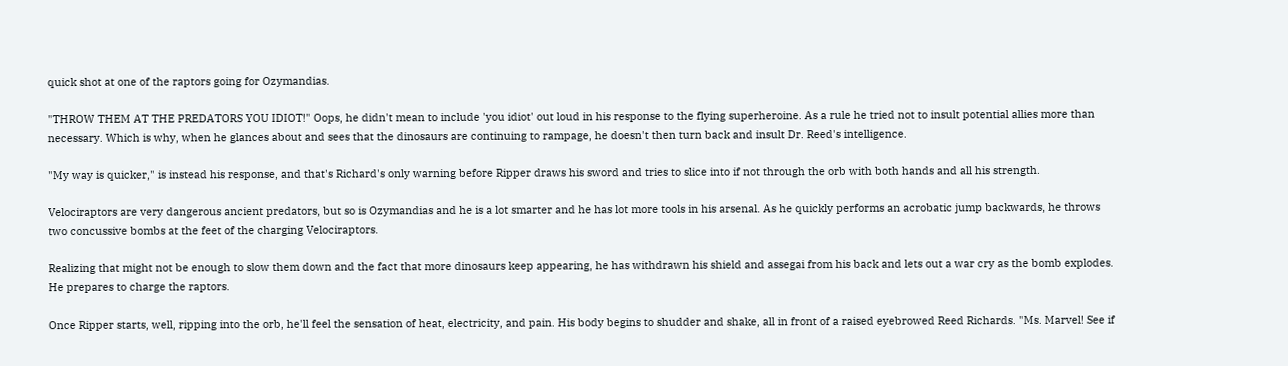quick shot at one of the raptors going for Ozymandias.

"THROW THEM AT THE PREDATORS YOU IDIOT!" Oops, he didn't mean to include 'you idiot' out loud in his response to the flying superheroine. As a rule he tried not to insult potential allies more than necessary. Which is why, when he glances about and sees that the dinosaurs are continuing to rampage, he doesn't then turn back and insult Dr. Reed's intelligence.

"My way is quicker," is instead his response, and that's Richard's only warning before Ripper draws his sword and tries to slice into if not through the orb with both hands and all his strength.

Velociraptors are very dangerous ancient predators, but so is Ozymandias and he is a lot smarter and he has lot more tools in his arsenal. As he quickly performs an acrobatic jump backwards, he throws two concussive bombs at the feet of the charging Velociraptors.

Realizing that might not be enough to slow them down and the fact that more dinosaurs keep appearing, he has withdrawn his shield and assegai from his back and lets out a war cry as the bomb explodes. He prepares to charge the raptors.

Once Ripper starts, well, ripping into the orb, he'll feel the sensation of heat, electricity, and pain. His body begins to shudder and shake, all in front of a raised eyebrowed Reed Richards. "Ms. Marvel! See if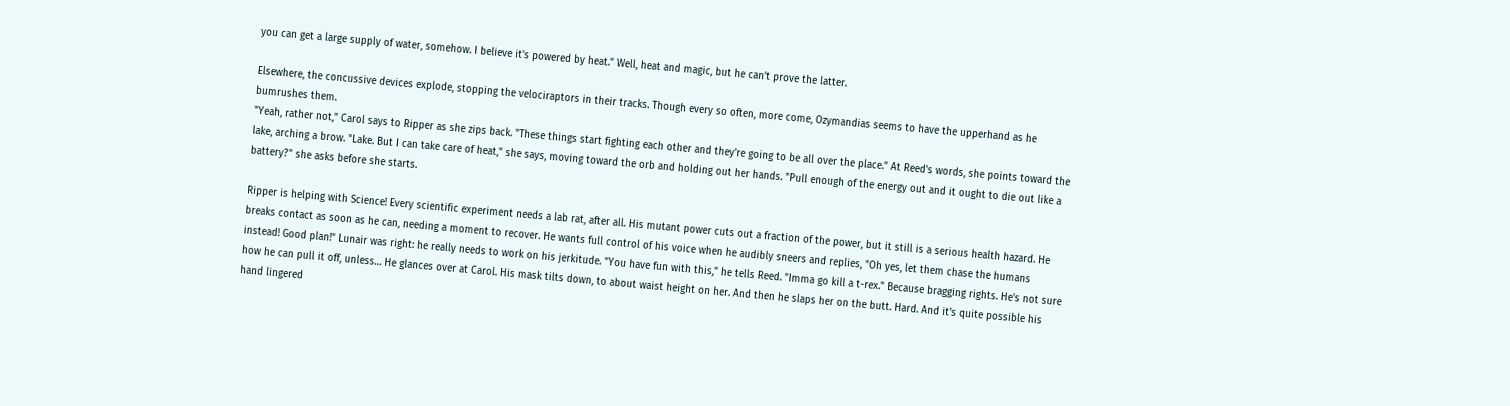you can get a large supply of water, somehow. I believe it's powered by heat." Well, heat and magic, but he can't prove the latter.

Elsewhere, the concussive devices explode, stopping the velociraptors in their tracks. Though every so often, more come, Ozymandias seems to have the upperhand as he bumrushes them.
"Yeah, rather not," Carol says to Ripper as she zips back. "These things start fighting each other and they're going to be all over the place." At Reed's words, she points toward the lake, arching a brow. "Lake. But I can take care of heat," she says, moving toward the orb and holding out her hands. "Pull enough of the energy out and it ought to die out like a battery?" she asks before she starts.

Ripper is helping with Science! Every scientific experiment needs a lab rat, after all. His mutant power cuts out a fraction of the power, but it still is a serious health hazard. He breaks contact as soon as he can, needing a moment to recover. He wants full control of his voice when he audibly sneers and replies, "Oh yes, let them chase the humans instead! Good plan!" Lunair was right: he really needs to work on his jerkitude. "You have fun with this," he tells Reed. "Imma go kill a t-rex." Because bragging rights. He's not sure how he can pull it off, unless… He glances over at Carol. His mask tilts down, to about waist height on her. And then he slaps her on the butt. Hard. And it's quite possible his hand lingered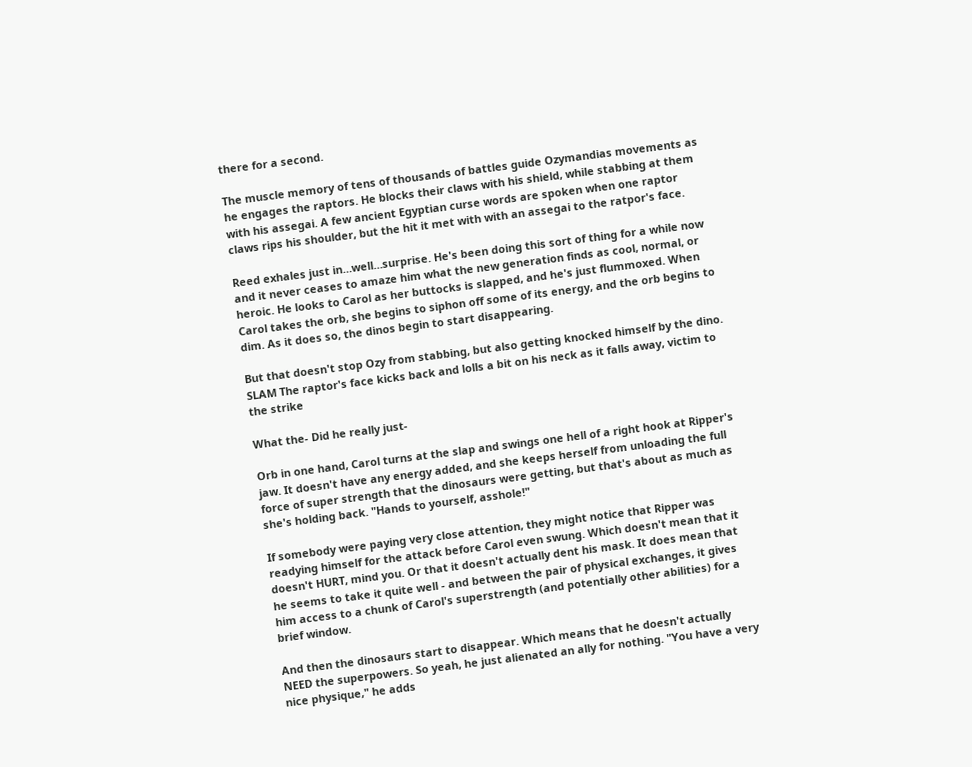there for a second.

The muscle memory of tens of thousands of battles guide Ozymandias movements as he engages the raptors. He blocks their claws with his shield, while stabbing at them with his assegai. A few ancient Egyptian curse words are spoken when one raptor claws rips his shoulder, but the hit it met with with an assegai to the ratpor's face.

Reed exhales just in…well…surprise. He's been doing this sort of thing for a while now and it never ceases to amaze him what the new generation finds as cool, normal, or heroic. He looks to Carol as her buttocks is slapped, and he's just flummoxed. When Carol takes the orb, she begins to siphon off some of its energy, and the orb begins to dim. As it does so, the dinos begin to start disappearing.

But that doesn't stop Ozy from stabbing, but also getting knocked himself by the dino. SLAM The raptor's face kicks back and lolls a bit on his neck as it falls away, victim to the strike

What the- Did he really just-

Orb in one hand, Carol turns at the slap and swings one hell of a right hook at Ripper's jaw. It doesn't have any energy added, and she keeps herself from unloading the full force of super strength that the dinosaurs were getting, but that's about as much as she's holding back. "Hands to yourself, asshole!"

If somebody were paying very close attention, they might notice that Ripper was readying himself for the attack before Carol even swung. Which doesn't mean that it doesn't HURT, mind you. Or that it doesn't actually dent his mask. It does mean that he seems to take it quite well - and between the pair of physical exchanges, it gives him access to a chunk of Carol's superstrength (and potentially other abilities) for a brief window.

And then the dinosaurs start to disappear. Which means that he doesn't actually NEED the superpowers. So yeah, he just alienated an ally for nothing. "You have a very nice physique," he adds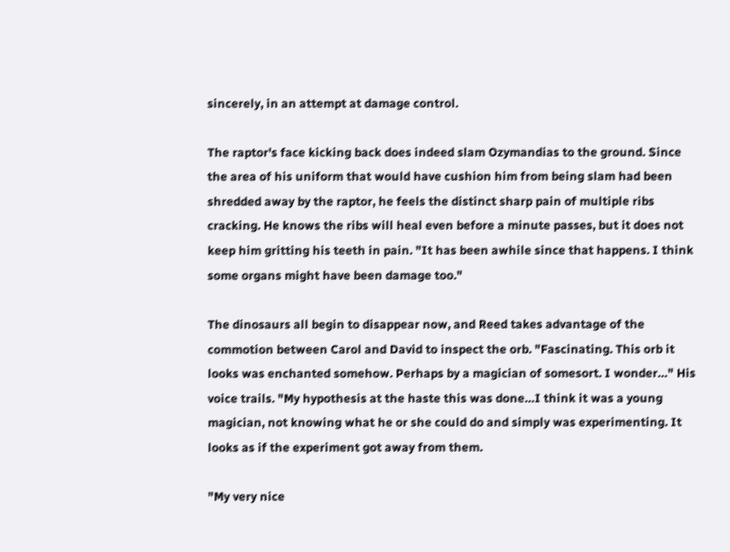sincerely, in an attempt at damage control.

The raptor's face kicking back does indeed slam Ozymandias to the ground. Since the area of his uniform that would have cushion him from being slam had been shredded away by the raptor, he feels the distinct sharp pain of multiple ribs cracking. He knows the ribs will heal even before a minute passes, but it does not keep him gritting his teeth in pain. "It has been awhile since that happens. I think some organs might have been damage too."

The dinosaurs all begin to disappear now, and Reed takes advantage of the commotion between Carol and David to inspect the orb. "Fascinating. This orb it looks was enchanted somehow. Perhaps by a magician of somesort. I wonder…" His voice trails. "My hypothesis at the haste this was done…I think it was a young magician, not knowing what he or she could do and simply was experimenting. It looks as if the experiment got away from them.

"My very nice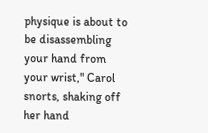physique is about to be disassembling your hand from your wrist," Carol snorts, shaking off her hand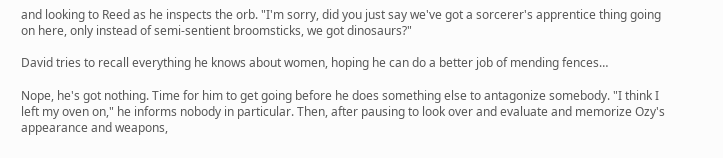and looking to Reed as he inspects the orb. "I'm sorry, did you just say we've got a sorcerer's apprentice thing going on here, only instead of semi-sentient broomsticks, we got dinosaurs?"

David tries to recall everything he knows about women, hoping he can do a better job of mending fences…

Nope, he's got nothing. Time for him to get going before he does something else to antagonize somebody. "I think I left my oven on," he informs nobody in particular. Then, after pausing to look over and evaluate and memorize Ozy's appearance and weapons,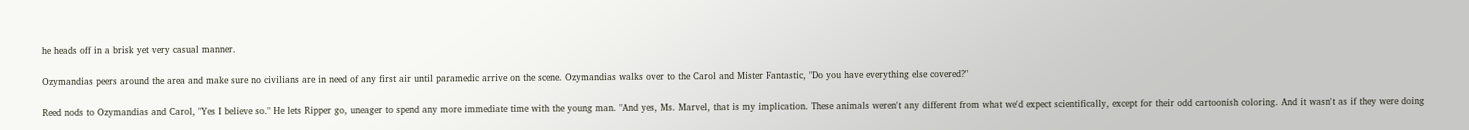he heads off in a brisk yet very casual manner.

Ozymandias peers around the area and make sure no civilians are in need of any first air until paramedic arrive on the scene. Ozymandias walks over to the Carol and Mister Fantastic, "Do you have everything else covered?"

Reed nods to Ozymandias and Carol, "Yes I believe so." He lets Ripper go, uneager to spend any more immediate time with the young man. "And yes, Ms. Marvel, that is my implication. These animals weren't any different from what we'd expect scientifically, except for their odd cartoonish coloring. And it wasn't as if they were doing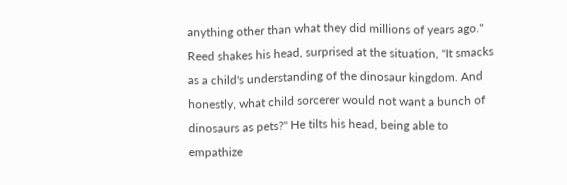anything other than what they did millions of years ago." Reed shakes his head, surprised at the situation, "It smacks as a child's understanding of the dinosaur kingdom. And honestly, what child sorcerer would not want a bunch of dinosaurs as pets?" He tilts his head, being able to empathize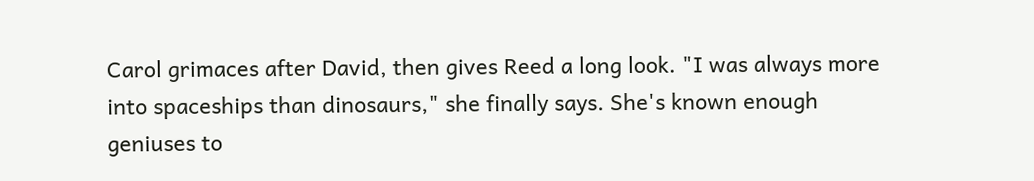Carol grimaces after David, then gives Reed a long look. "I was always more into spaceships than dinosaurs," she finally says. She's known enough geniuses to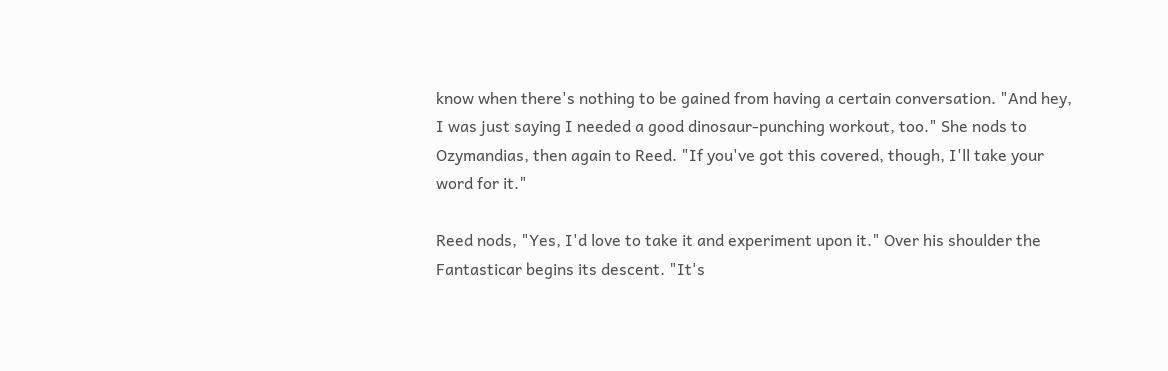know when there's nothing to be gained from having a certain conversation. "And hey, I was just saying I needed a good dinosaur-punching workout, too." She nods to Ozymandias, then again to Reed. "If you've got this covered, though, I'll take your word for it."

Reed nods, "Yes, I'd love to take it and experiment upon it." Over his shoulder the Fantasticar begins its descent. "It's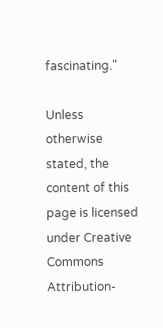fascinating."

Unless otherwise stated, the content of this page is licensed under Creative Commons Attribution-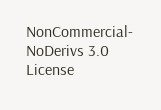NonCommercial-NoDerivs 3.0 License